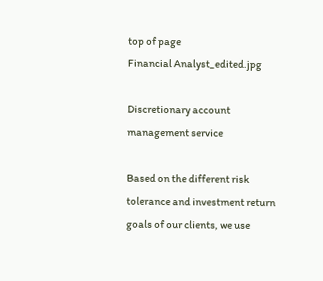top of page
Financial Analyst_edited.jpg

Discretionary account management service

Based on the different risk tolerance and investment return goals of our clients, we use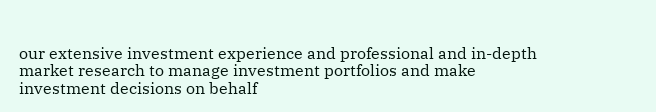our extensive investment experience and professional and in-depth market research to manage investment portfolios and make investment decisions on behalf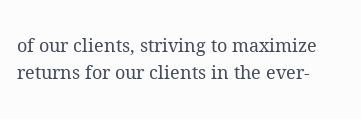of our clients, striving to maximize returns for our clients in the ever-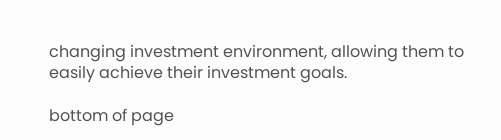changing investment environment, allowing them to easily achieve their investment goals.

bottom of page